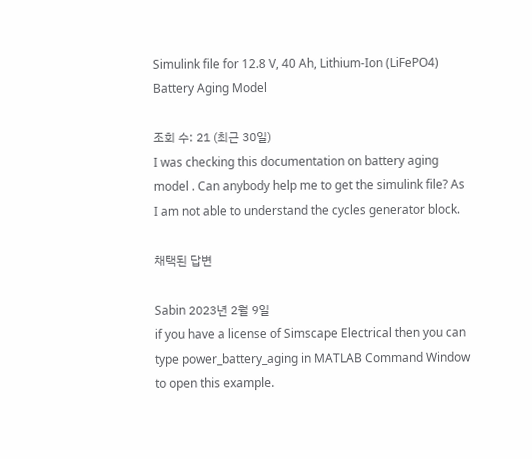Simulink file for 12.8 V, 40 Ah, Lithium-Ion (LiFePO4) Battery Aging Model

조회 수: 21 (최근 30일)
I was checking this documentation on battery aging model . Can anybody help me to get the simulink file? As I am not able to understand the cycles generator block.

채택된 답변

Sabin 2023년 2월 9일
if you have a license of Simscape Electrical then you can type power_battery_aging in MATLAB Command Window to open this example.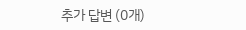추가 답변 (0개)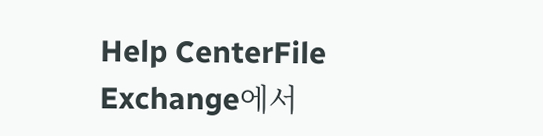Help CenterFile Exchange에서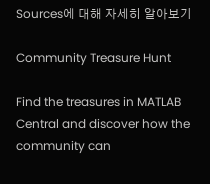Sources에 대해 자세히 알아보기

Community Treasure Hunt

Find the treasures in MATLAB Central and discover how the community can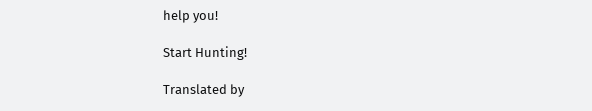help you!

Start Hunting!

Translated by